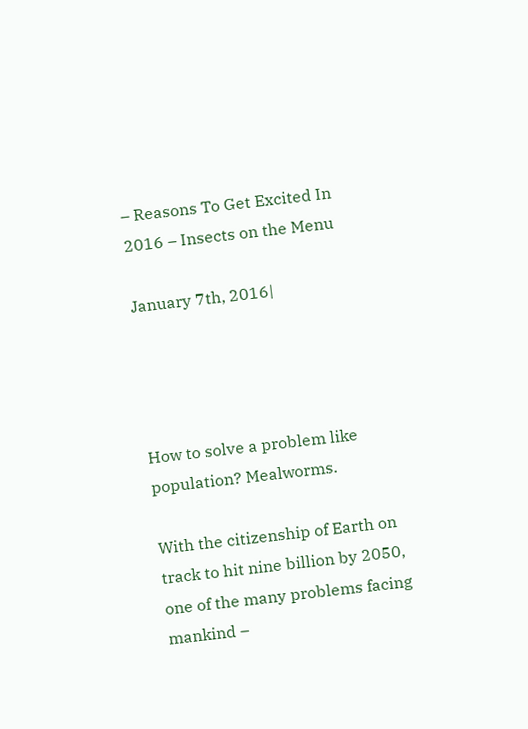– Reasons To Get Excited In 2016 – Insects on the Menu

January 7th, 2016|




How to solve a problem like population? Mealworms.

With the citizenship of Earth on track to hit nine billion by 2050, one of the many problems facing mankind –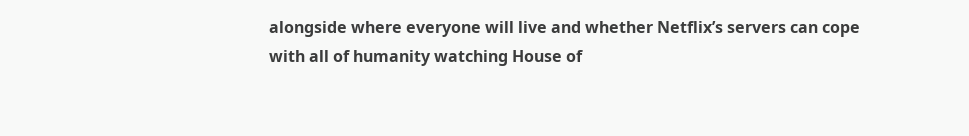alongside where everyone will live and whether Netflix’s servers can cope with all of humanity watching House of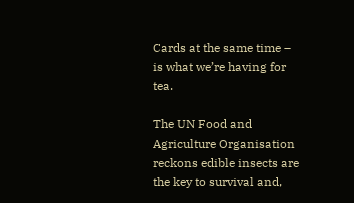Cards at the same time – is what we’re having for tea.

The UN Food and Agriculture Organisation reckons edible insects are the key to survival and,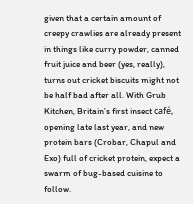given that a certain amount of creepy crawlies are already present in things like curry powder, canned fruit juice and beer (yes, really), turns out cricket biscuits might not be half bad after all. With Grub Kitchen, Britain’s first insect café, opening late last year, and new protein bars (Crobar, Chapul and Exo) full of cricket protein, expect a swarm of bug-based cuisine to follow.